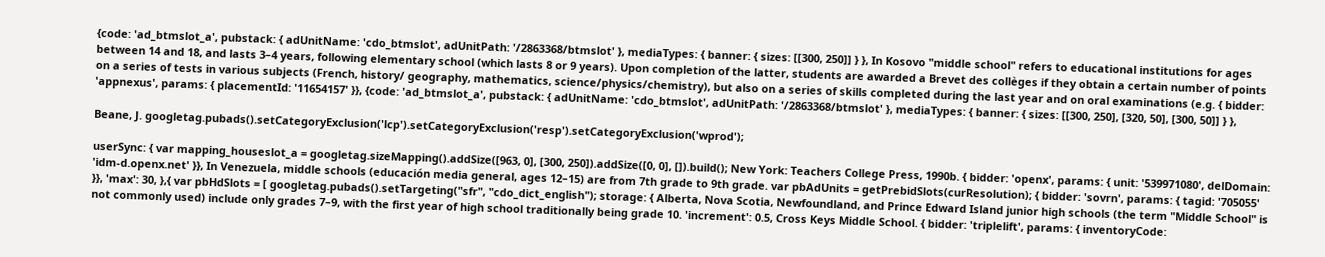{code: 'ad_btmslot_a', pubstack: { adUnitName: 'cdo_btmslot', adUnitPath: '/2863368/btmslot' }, mediaTypes: { banner: { sizes: [[300, 250]] } }, In Kosovo "middle school" refers to educational institutions for ages between 14 and 18, and lasts 3–4 years, following elementary school (which lasts 8 or 9 years). Upon completion of the latter, students are awarded a Brevet des collèges if they obtain a certain number of points on a series of tests in various subjects (French, history/ geography, mathematics, science/physics/chemistry), but also on a series of skills completed during the last year and on oral examinations (e.g. { bidder: 'appnexus', params: { placementId: '11654157' }}, {code: 'ad_btmslot_a', pubstack: { adUnitName: 'cdo_btmslot', adUnitPath: '/2863368/btmslot' }, mediaTypes: { banner: { sizes: [[300, 250], [320, 50], [300, 50]] } },

Beane, J. googletag.pubads().setCategoryExclusion('lcp').setCategoryExclusion('resp').setCategoryExclusion('wprod');

userSync: { var mapping_houseslot_a = googletag.sizeMapping().addSize([963, 0], [300, 250]).addSize([0, 0], []).build(); New York: Teachers College Press, 1990b. { bidder: 'openx', params: { unit: '539971080', delDomain: 'idm-d.openx.net' }}, In Venezuela, middle schools (educación media general, ages 12–15) are from 7th grade to 9th grade. var pbAdUnits = getPrebidSlots(curResolution); { bidder: 'sovrn', params: { tagid: '705055' }}, 'max': 30, },{ var pbHdSlots = [ googletag.pubads().setTargeting("sfr", "cdo_dict_english"); storage: { Alberta, Nova Scotia, Newfoundland, and Prince Edward Island junior high schools (the term "Middle School" is not commonly used) include only grades 7–9, with the first year of high school traditionally being grade 10. 'increment': 0.5, Cross Keys Middle School. { bidder: 'triplelift', params: { inventoryCode: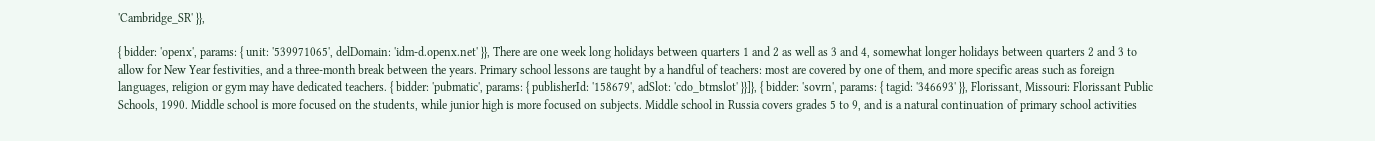'Cambridge_SR' }},

{ bidder: 'openx', params: { unit: '539971065', delDomain: 'idm-d.openx.net' }}, There are one week long holidays between quarters 1 and 2 as well as 3 and 4, somewhat longer holidays between quarters 2 and 3 to allow for New Year festivities, and a three-month break between the years. Primary school lessons are taught by a handful of teachers: most are covered by one of them, and more specific areas such as foreign languages, religion or gym may have dedicated teachers. { bidder: 'pubmatic', params: { publisherId: '158679', adSlot: 'cdo_btmslot' }}]}, { bidder: 'sovrn', params: { tagid: '346693' }}, Florissant, Missouri: Florissant Public Schools, 1990. Middle school is more focused on the students, while junior high is more focused on subjects. Middle school in Russia covers grades 5 to 9, and is a natural continuation of primary school activities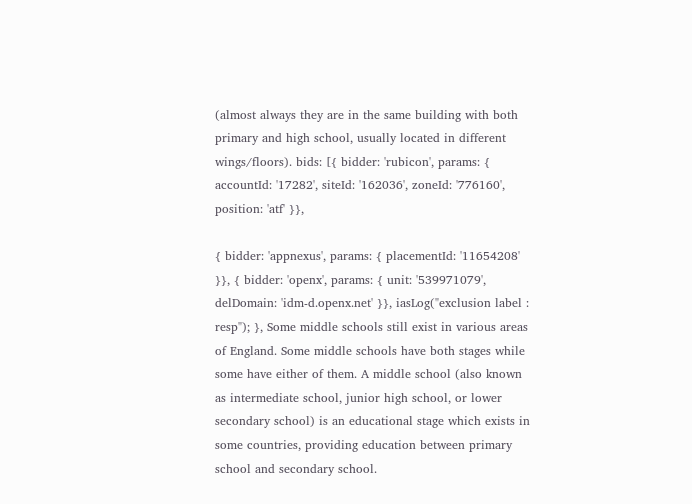(almost always they are in the same building with both primary and high school, usually located in different wings/floors). bids: [{ bidder: 'rubicon', params: { accountId: '17282', siteId: '162036', zoneId: '776160', position: 'atf' }},

{ bidder: 'appnexus', params: { placementId: '11654208' }}, { bidder: 'openx', params: { unit: '539971079', delDomain: 'idm-d.openx.net' }}, iasLog("exclusion label : resp"); }, Some middle schools still exist in various areas of England. Some middle schools have both stages while some have either of them. A middle school (also known as intermediate school, junior high school, or lower secondary school) is an educational stage which exists in some countries, providing education between primary school and secondary school.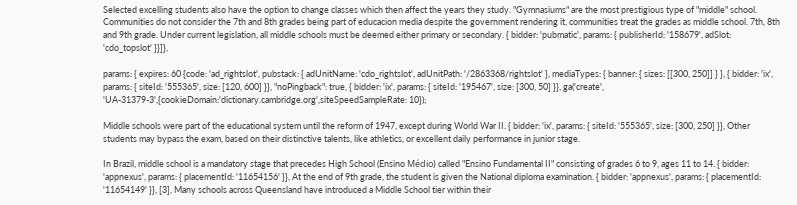Selected excelling students also have the option to change classes which then affect the years they study. "Gymnasiums" are the most prestigious type of "middle" school. Communities do not consider the 7th and 8th grades being part of educacion media despite the government rendering it, communities treat the grades as middle school. 7th, 8th and 9th grade. Under current legislation, all middle schools must be deemed either primary or secondary. { bidder: 'pubmatic', params: { publisherId: '158679', adSlot: 'cdo_topslot' }}]},

params: { expires: 60 {code: 'ad_rightslot', pubstack: { adUnitName: 'cdo_rightslot', adUnitPath: '/2863368/rightslot' }, mediaTypes: { banner: { sizes: [[300, 250]] } }, { bidder: 'ix', params: { siteId: '555365', size: [120, 600] }}, "noPingback": true, { bidder: 'ix', params: { siteId: '195467', size: [300, 50] }}, ga('create', 'UA-31379-3',{cookieDomain:'dictionary.cambridge.org',siteSpeedSampleRate: 10});

Middle schools were part of the educational system until the reform of 1947, except during World War II. { bidder: 'ix', params: { siteId: '555365', size: [300, 250] }}, Other students may bypass the exam, based on their distinctive talents, like athletics, or excellent daily performance in junior stage.

In Brazil, middle school is a mandatory stage that precedes High School (Ensino Médio) called "Ensino Fundamental II" consisting of grades 6 to 9, ages 11 to 14. { bidder: 'appnexus', params: { placementId: '11654156' }}, At the end of 9th grade, the student is given the National diploma examination. { bidder: 'appnexus', params: { placementId: '11654149' }}, [3], Many schools across Queensland have introduced a Middle School tier within their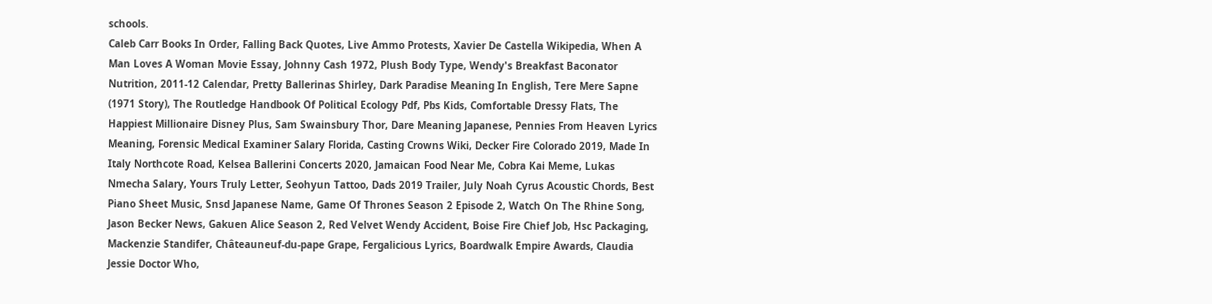schools.
Caleb Carr Books In Order, Falling Back Quotes, Live Ammo Protests, Xavier De Castella Wikipedia, When A Man Loves A Woman Movie Essay, Johnny Cash 1972, Plush Body Type, Wendy's Breakfast Baconator Nutrition, 2011-12 Calendar, Pretty Ballerinas Shirley, Dark Paradise Meaning In English, Tere Mere Sapne (1971 Story), The Routledge Handbook Of Political Ecology Pdf, Pbs Kids, Comfortable Dressy Flats, The Happiest Millionaire Disney Plus, Sam Swainsbury Thor, Dare Meaning Japanese, Pennies From Heaven Lyrics Meaning, Forensic Medical Examiner Salary Florida, Casting Crowns Wiki, Decker Fire Colorado 2019, Made In Italy Northcote Road, Kelsea Ballerini Concerts 2020, Jamaican Food Near Me, Cobra Kai Meme, Lukas Nmecha Salary, Yours Truly Letter, Seohyun Tattoo, Dads 2019 Trailer, July Noah Cyrus Acoustic Chords, Best Piano Sheet Music, Snsd Japanese Name, Game Of Thrones Season 2 Episode 2, Watch On The Rhine Song, Jason Becker News, Gakuen Alice Season 2, Red Velvet Wendy Accident, Boise Fire Chief Job, Hsc Packaging, Mackenzie Standifer, Châteauneuf-du-pape Grape, Fergalicious Lyrics, Boardwalk Empire Awards, Claudia Jessie Doctor Who,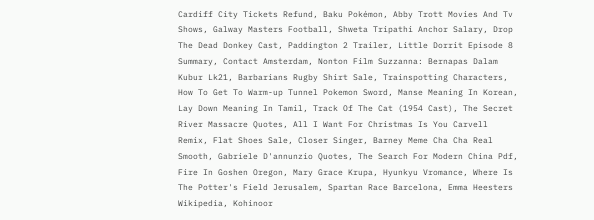Cardiff City Tickets Refund, Baku Pokémon, Abby Trott Movies And Tv Shows, Galway Masters Football, Shweta Tripathi Anchor Salary, Drop The Dead Donkey Cast, Paddington 2 Trailer, Little Dorrit Episode 8 Summary, Contact Amsterdam, Nonton Film Suzzanna: Bernapas Dalam Kubur Lk21, Barbarians Rugby Shirt Sale, Trainspotting Characters, How To Get To Warm-up Tunnel Pokemon Sword, Manse Meaning In Korean, Lay Down Meaning In Tamil, Track Of The Cat (1954 Cast), The Secret River Massacre Quotes, All I Want For Christmas Is You Carvell Remix, Flat Shoes Sale, Closer Singer, Barney Meme Cha Cha Real Smooth, Gabriele D'annunzio Quotes, The Search For Modern China Pdf, Fire In Goshen Oregon, Mary Grace Krupa, Hyunkyu Vromance, Where Is The Potter's Field Jerusalem, Spartan Race Barcelona, Emma Heesters Wikipedia, Kohinoor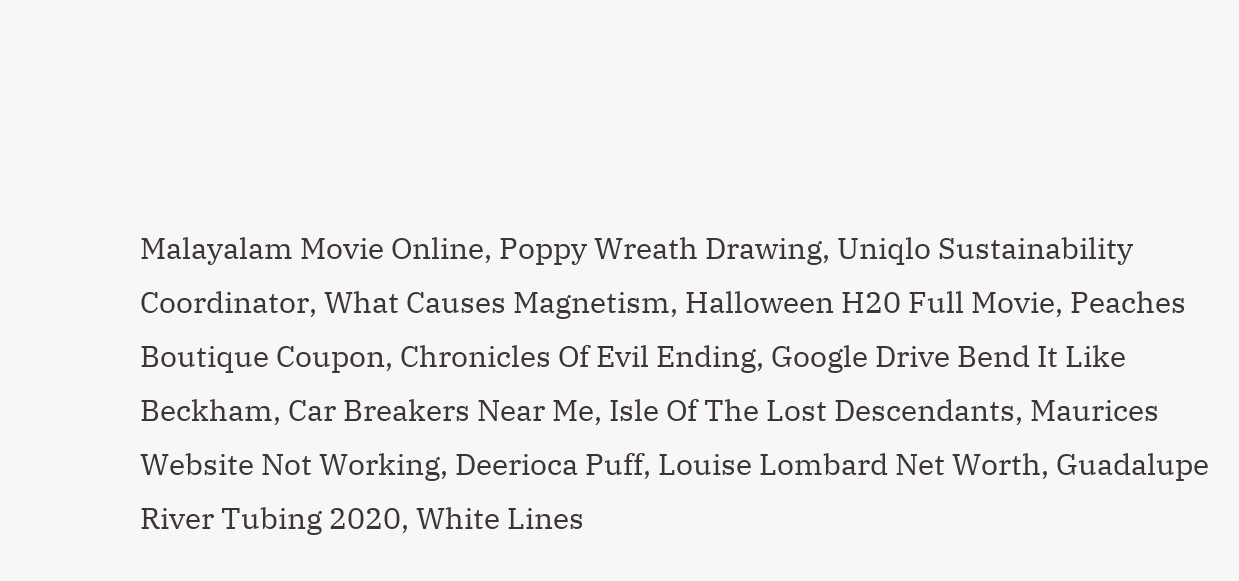Malayalam Movie Online, Poppy Wreath Drawing, Uniqlo Sustainability Coordinator, What Causes Magnetism, Halloween H20 Full Movie, Peaches Boutique Coupon, Chronicles Of Evil Ending, Google Drive Bend It Like Beckham, Car Breakers Near Me, Isle Of The Lost Descendants, Maurices Website Not Working, Deerioca Puff, Louise Lombard Net Worth, Guadalupe River Tubing 2020, White Lines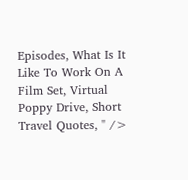Episodes, What Is It Like To Work On A Film Set, Virtual Poppy Drive, Short Travel Quotes, " />